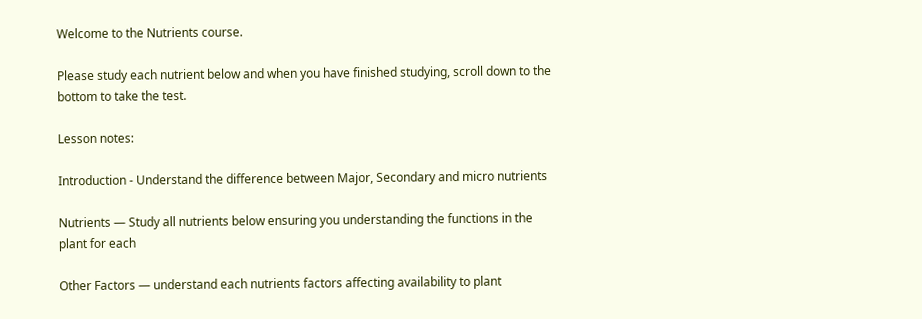Welcome to the Nutrients course.

Please study each nutrient below and when you have finished studying, scroll down to the bottom to take the test.

Lesson notes:

Introduction - Understand the difference between Major, Secondary and micro nutrients

Nutrients — Study all nutrients below ensuring you understanding the functions in the plant for each

Other Factors — understand each nutrients factors affecting availability to plant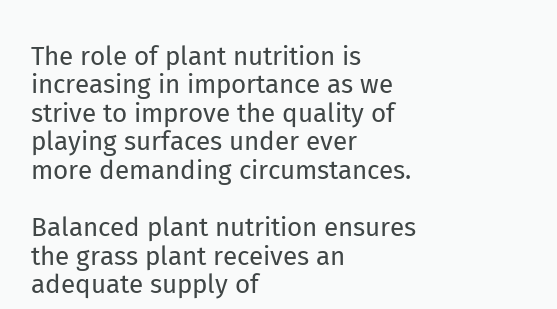The role of plant nutrition is increasing in importance as we strive to improve the quality of playing surfaces under ever more demanding circumstances.

Balanced plant nutrition ensures the grass plant receives an adequate supply of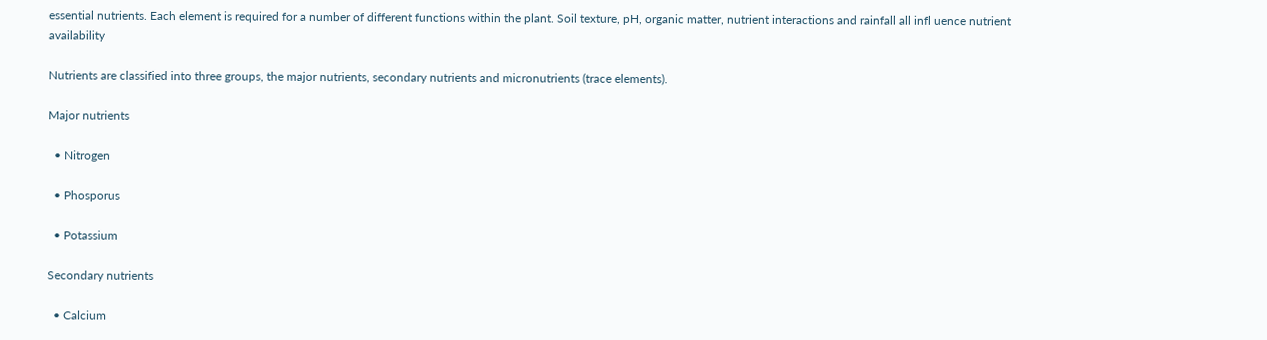essential nutrients. Each element is required for a number of different functions within the plant. Soil texture, pH, organic matter, nutrient interactions and rainfall all infl uence nutrient availability

Nutrients are classified into three groups, the major nutrients, secondary nutrients and micronutrients (trace elements).

Major nutrients

  • Nitrogen

  • Phosporus

  • Potassium

Secondary nutrients

  • Calcium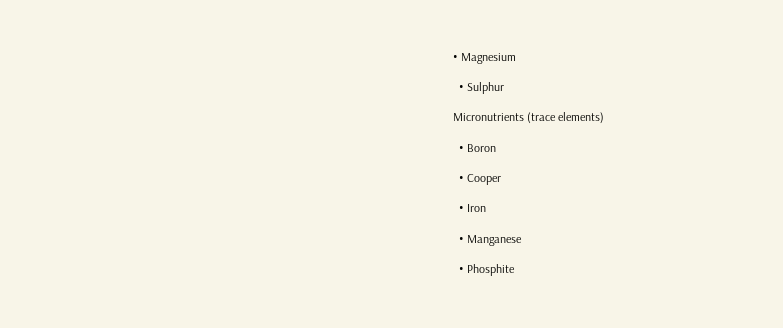• Magnesium

  • Sulphur

Micronutrients (trace elements)

  • Boron

  • Cooper

  • Iron

  • Manganese

  • Phosphite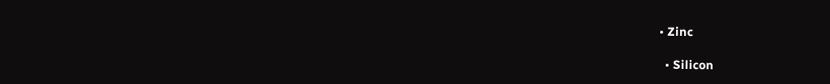• Zinc

  • Silicon